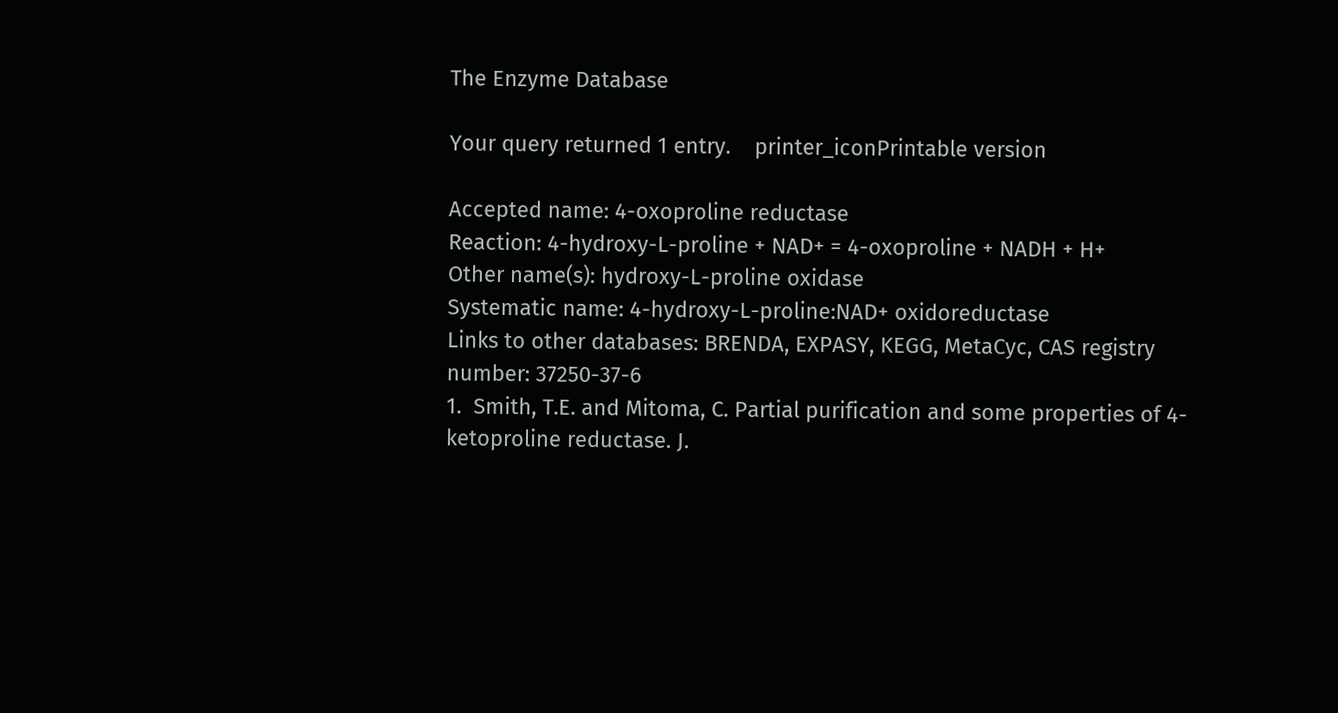The Enzyme Database

Your query returned 1 entry.    printer_iconPrintable version

Accepted name: 4-oxoproline reductase
Reaction: 4-hydroxy-L-proline + NAD+ = 4-oxoproline + NADH + H+
Other name(s): hydroxy-L-proline oxidase
Systematic name: 4-hydroxy-L-proline:NAD+ oxidoreductase
Links to other databases: BRENDA, EXPASY, KEGG, MetaCyc, CAS registry number: 37250-37-6
1.  Smith, T.E. and Mitoma, C. Partial purification and some properties of 4-ketoproline reductase. J.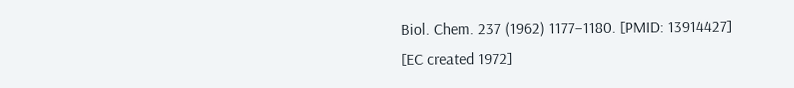Biol. Chem. 237 (1962) 1177–1180. [PMID: 13914427]
[EC created 1972]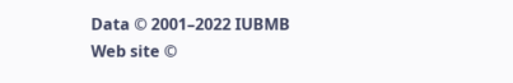Data © 2001–2022 IUBMB
Web site ©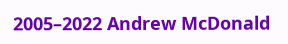2005–2022 Andrew McDonald